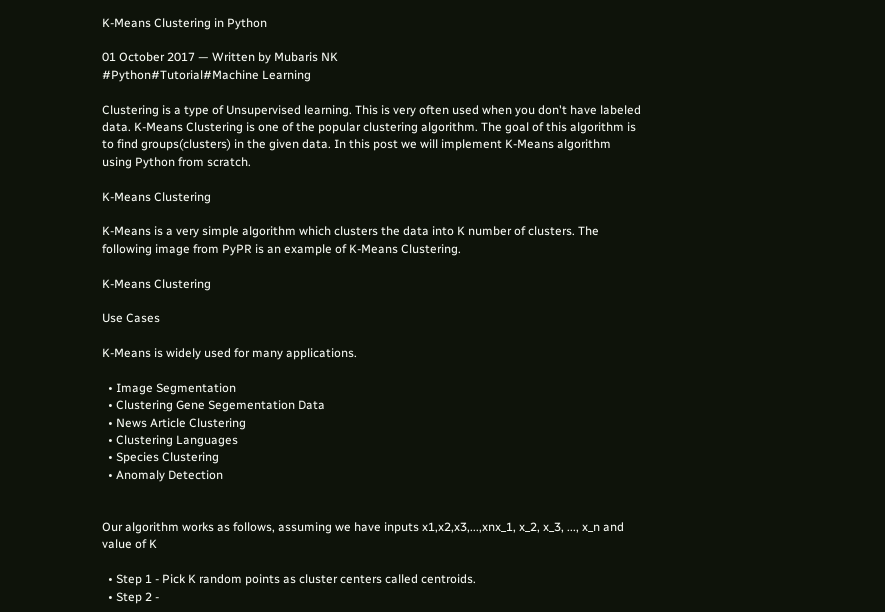K-Means Clustering in Python

01 October 2017 — Written by Mubaris NK
#Python#Tutorial#Machine Learning

Clustering is a type of Unsupervised learning. This is very often used when you don't have labeled data. K-Means Clustering is one of the popular clustering algorithm. The goal of this algorithm is to find groups(clusters) in the given data. In this post we will implement K-Means algorithm using Python from scratch.

K-Means Clustering

K-Means is a very simple algorithm which clusters the data into K number of clusters. The following image from PyPR is an example of K-Means Clustering.

K-Means Clustering

Use Cases

K-Means is widely used for many applications.

  • Image Segmentation
  • Clustering Gene Segementation Data
  • News Article Clustering
  • Clustering Languages
  • Species Clustering
  • Anomaly Detection


Our algorithm works as follows, assuming we have inputs x1,x2,x3,...,xnx_1, x_2, x_3, ..., x_n and value of K

  • Step 1 - Pick K random points as cluster centers called centroids.
  • Step 2 -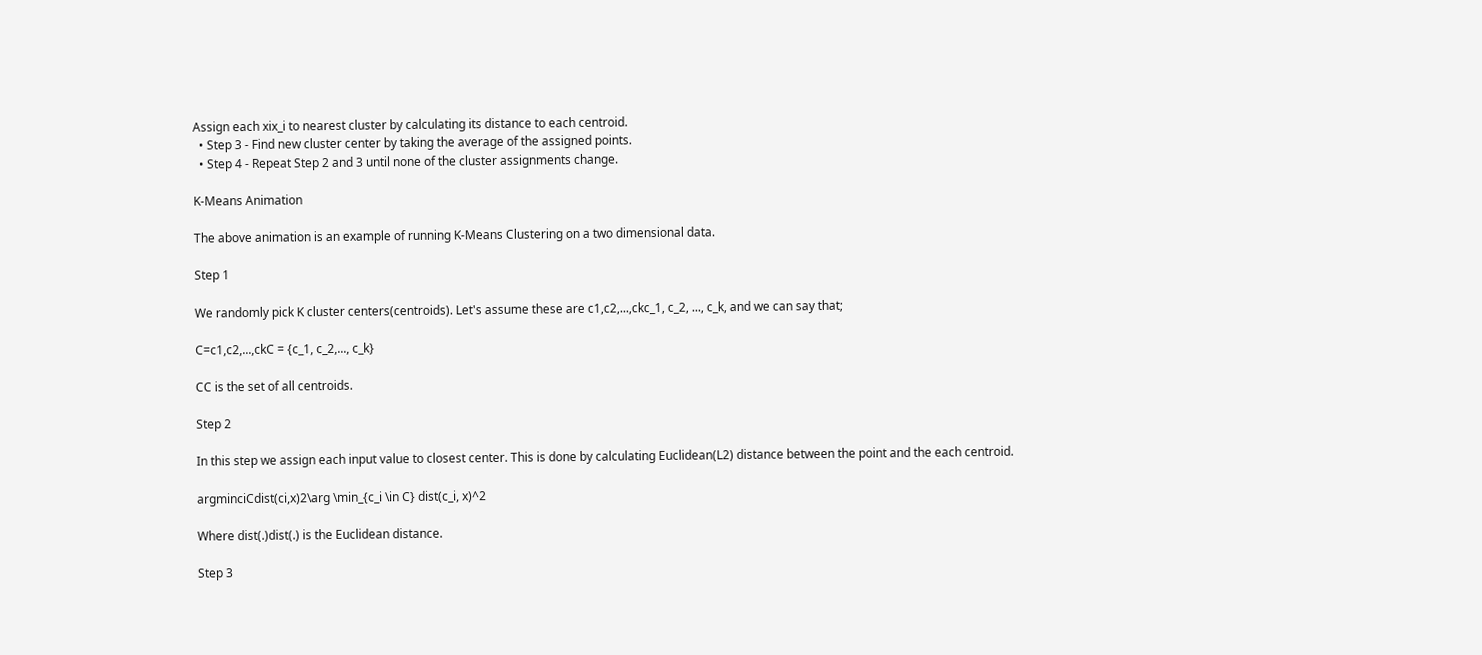Assign each xix_i to nearest cluster by calculating its distance to each centroid.
  • Step 3 - Find new cluster center by taking the average of the assigned points.
  • Step 4 - Repeat Step 2 and 3 until none of the cluster assignments change.

K-Means Animation

The above animation is an example of running K-Means Clustering on a two dimensional data.

Step 1

We randomly pick K cluster centers(centroids). Let's assume these are c1,c2,...,ckc_1, c_2, ..., c_k, and we can say that;

C=c1,c2,...,ckC = {c_1, c_2,..., c_k}

CC is the set of all centroids.

Step 2

In this step we assign each input value to closest center. This is done by calculating Euclidean(L2) distance between the point and the each centroid.

argminciCdist(ci,x)2\arg \min_{c_i \in C} dist(c_i, x)^2

Where dist(.)dist(.) is the Euclidean distance.

Step 3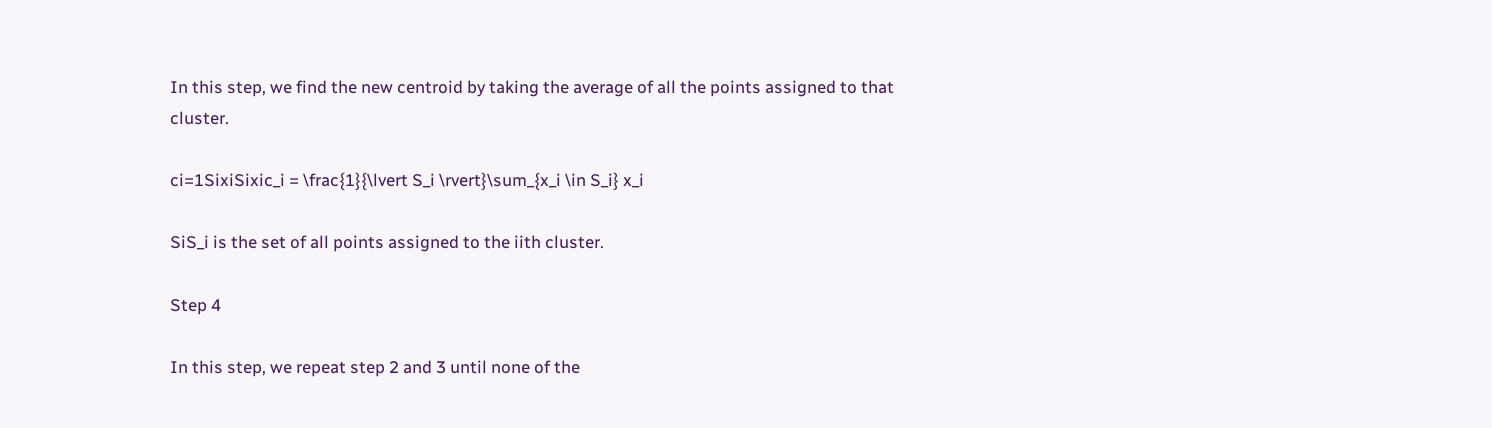In this step, we find the new centroid by taking the average of all the points assigned to that cluster.

ci=1SixiSixic_i = \frac{1}{\lvert S_i \rvert}\sum_{x_i \in S_i} x_i

SiS_i is the set of all points assigned to the iith cluster.

Step 4

In this step, we repeat step 2 and 3 until none of the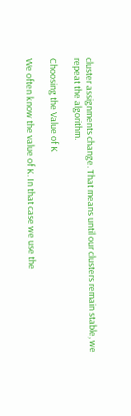cluster assignments change. That means until our clusters remain stable, we repeat the algorithm.

Choosing the Value of K

We often know the value of K. In that case we use the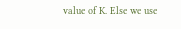value of K. Else we use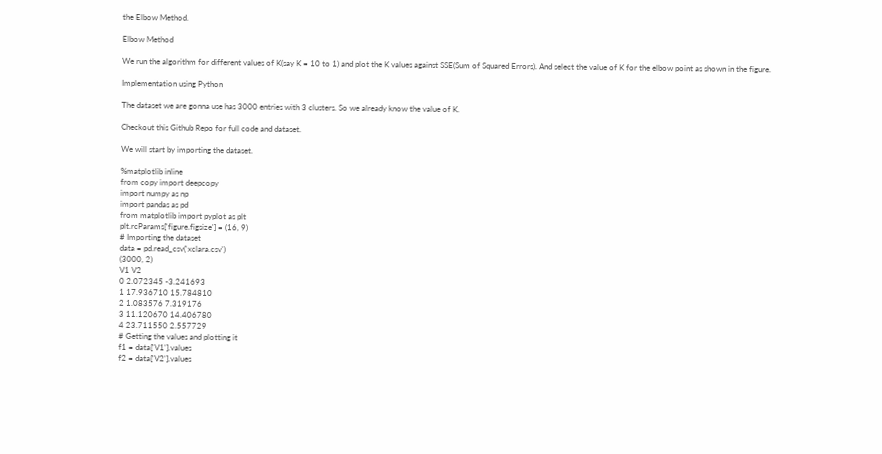the Elbow Method.

Elbow Method

We run the algorithm for different values of K(say K = 10 to 1) and plot the K values against SSE(Sum of Squared Errors). And select the value of K for the elbow point as shown in the figure.

Implementation using Python

The dataset we are gonna use has 3000 entries with 3 clusters. So we already know the value of K.

Checkout this Github Repo for full code and dataset.

We will start by importing the dataset.

%matplotlib inline
from copy import deepcopy
import numpy as np
import pandas as pd
from matplotlib import pyplot as plt
plt.rcParams['figure.figsize'] = (16, 9)
# Importing the dataset
data = pd.read_csv('xclara.csv')
(3000, 2)
V1 V2
0 2.072345 -3.241693
1 17.936710 15.784810
2 1.083576 7.319176
3 11.120670 14.406780
4 23.711550 2.557729
# Getting the values and plotting it
f1 = data['V1'].values
f2 = data['V2'].values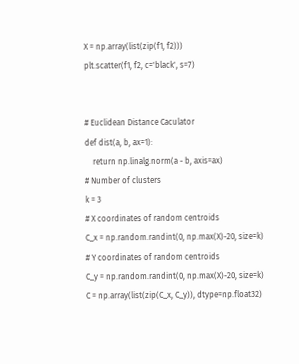X = np.array(list(zip(f1, f2)))
plt.scatter(f1, f2, c='black', s=7)


# Euclidean Distance Caculator
def dist(a, b, ax=1):
    return np.linalg.norm(a - b, axis=ax)
# Number of clusters
k = 3
# X coordinates of random centroids
C_x = np.random.randint(0, np.max(X)-20, size=k)
# Y coordinates of random centroids
C_y = np.random.randint(0, np.max(X)-20, size=k)
C = np.array(list(zip(C_x, C_y)), dtype=np.float32)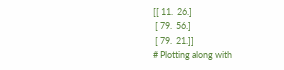[[ 11.  26.]
 [ 79.  56.]
 [ 79.  21.]]
# Plotting along with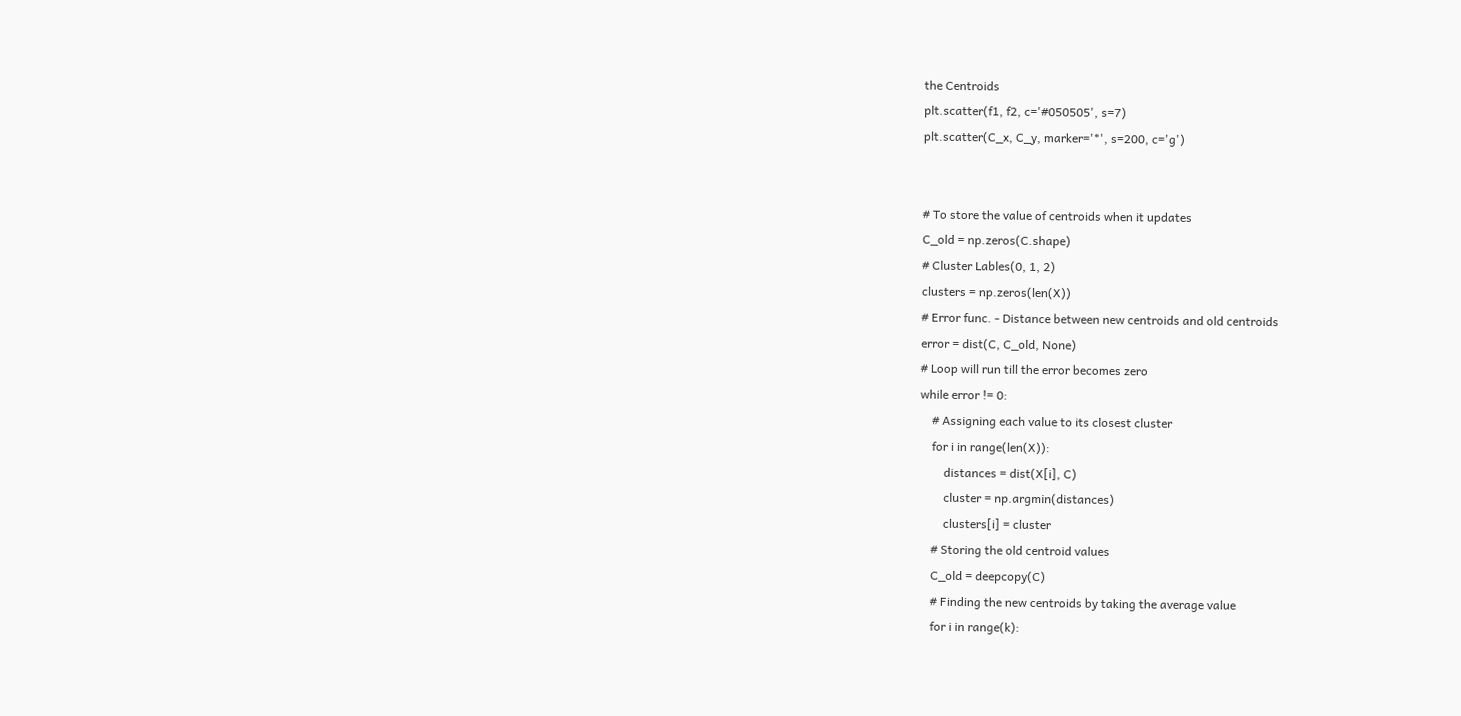the Centroids
plt.scatter(f1, f2, c='#050505', s=7)
plt.scatter(C_x, C_y, marker='*', s=200, c='g')


# To store the value of centroids when it updates
C_old = np.zeros(C.shape)
# Cluster Lables(0, 1, 2)
clusters = np.zeros(len(X))
# Error func. - Distance between new centroids and old centroids
error = dist(C, C_old, None)
# Loop will run till the error becomes zero
while error != 0:
    # Assigning each value to its closest cluster
    for i in range(len(X)):
        distances = dist(X[i], C)
        cluster = np.argmin(distances)
        clusters[i] = cluster
    # Storing the old centroid values
    C_old = deepcopy(C)
    # Finding the new centroids by taking the average value
    for i in range(k):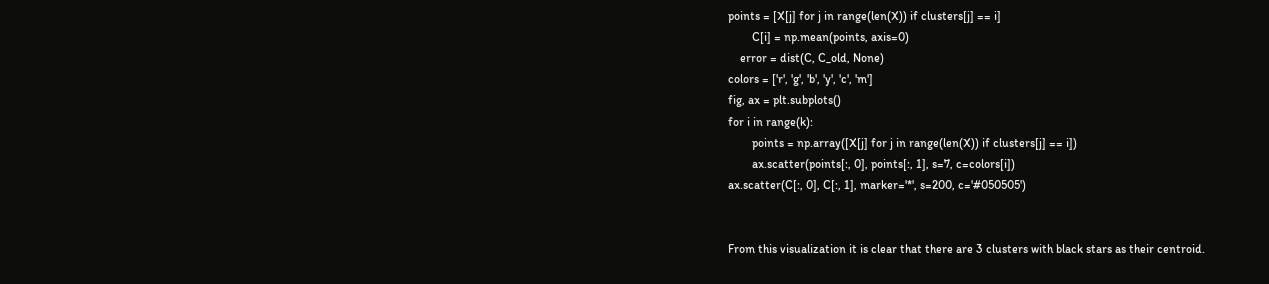points = [X[j] for j in range(len(X)) if clusters[j] == i]
        C[i] = np.mean(points, axis=0)
    error = dist(C, C_old, None)
colors = ['r', 'g', 'b', 'y', 'c', 'm']
fig, ax = plt.subplots()
for i in range(k):
        points = np.array([X[j] for j in range(len(X)) if clusters[j] == i])
        ax.scatter(points[:, 0], points[:, 1], s=7, c=colors[i])
ax.scatter(C[:, 0], C[:, 1], marker='*', s=200, c='#050505')


From this visualization it is clear that there are 3 clusters with black stars as their centroid.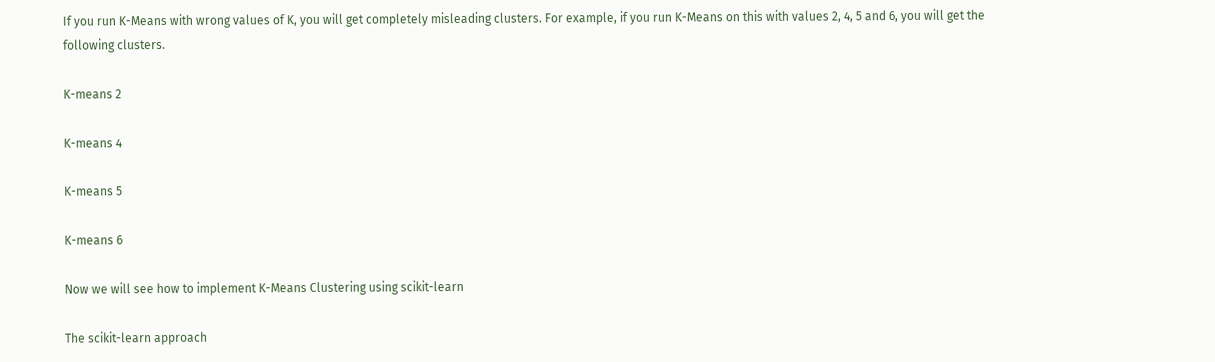If you run K-Means with wrong values of K, you will get completely misleading clusters. For example, if you run K-Means on this with values 2, 4, 5 and 6, you will get the following clusters.

K-means 2

K-means 4

K-means 5

K-means 6

Now we will see how to implement K-Means Clustering using scikit-learn

The scikit-learn approach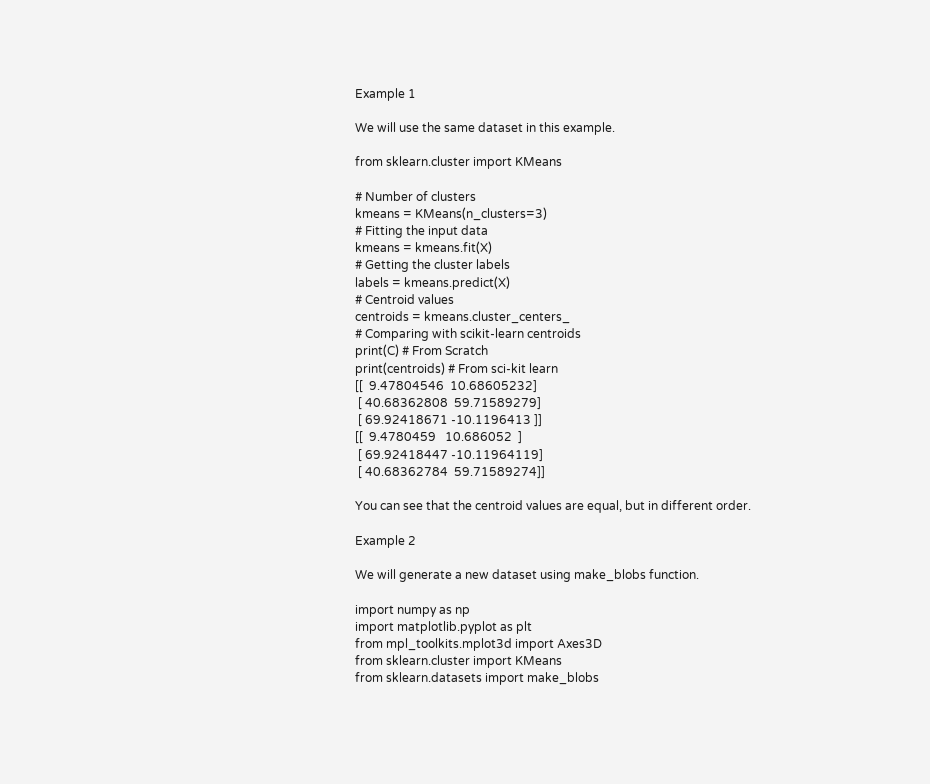Example 1

We will use the same dataset in this example.

from sklearn.cluster import KMeans

# Number of clusters
kmeans = KMeans(n_clusters=3)
# Fitting the input data
kmeans = kmeans.fit(X)
# Getting the cluster labels
labels = kmeans.predict(X)
# Centroid values
centroids = kmeans.cluster_centers_
# Comparing with scikit-learn centroids
print(C) # From Scratch
print(centroids) # From sci-kit learn
[[  9.47804546  10.68605232]
 [ 40.68362808  59.71589279]
 [ 69.92418671 -10.1196413 ]]
[[  9.4780459   10.686052  ]
 [ 69.92418447 -10.11964119]
 [ 40.68362784  59.71589274]]

You can see that the centroid values are equal, but in different order.

Example 2

We will generate a new dataset using make_blobs function.

import numpy as np
import matplotlib.pyplot as plt
from mpl_toolkits.mplot3d import Axes3D
from sklearn.cluster import KMeans
from sklearn.datasets import make_blobs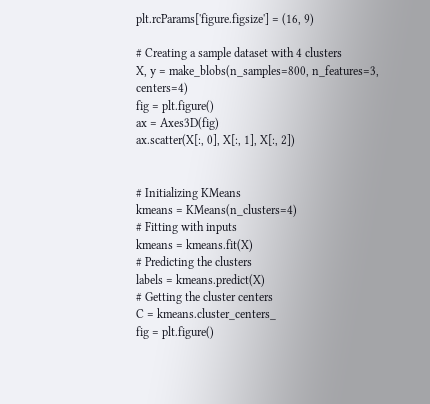plt.rcParams['figure.figsize'] = (16, 9)

# Creating a sample dataset with 4 clusters
X, y = make_blobs(n_samples=800, n_features=3, centers=4)
fig = plt.figure()
ax = Axes3D(fig)
ax.scatter(X[:, 0], X[:, 1], X[:, 2])


# Initializing KMeans
kmeans = KMeans(n_clusters=4)
# Fitting with inputs
kmeans = kmeans.fit(X)
# Predicting the clusters
labels = kmeans.predict(X)
# Getting the cluster centers
C = kmeans.cluster_centers_
fig = plt.figure()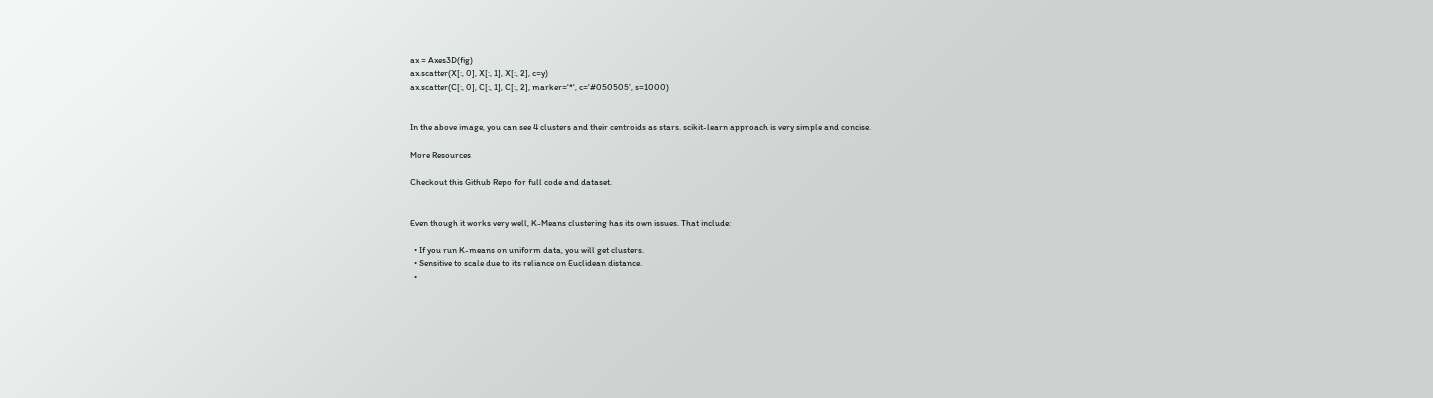ax = Axes3D(fig)
ax.scatter(X[:, 0], X[:, 1], X[:, 2], c=y)
ax.scatter(C[:, 0], C[:, 1], C[:, 2], marker='*', c='#050505', s=1000)


In the above image, you can see 4 clusters and their centroids as stars. scikit-learn approach is very simple and concise.

More Resources

Checkout this Github Repo for full code and dataset.


Even though it works very well, K-Means clustering has its own issues. That include:

  • If you run K-means on uniform data, you will get clusters.
  • Sensitive to scale due to its reliance on Euclidean distance.
  •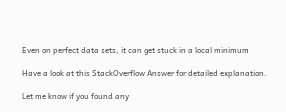Even on perfect data sets, it can get stuck in a local minimum

Have a look at this StackOverflow Answer for detailed explanation.

Let me know if you found any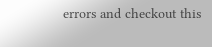errors and checkout this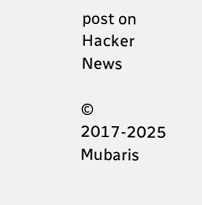post on Hacker News

© 2017-2025 Mubaris